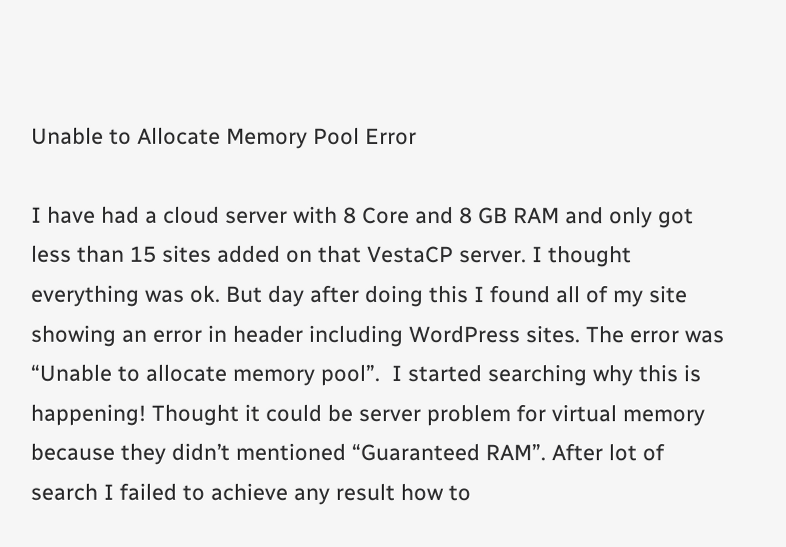Unable to Allocate Memory Pool Error

I have had a cloud server with 8 Core and 8 GB RAM and only got less than 15 sites added on that VestaCP server. I thought everything was ok. But day after doing this I found all of my site showing an error in header including WordPress sites. The error was “Unable to allocate memory pool”.  I started searching why this is happening! Thought it could be server problem for virtual memory because they didn’t mentioned “Guaranteed RAM”. After lot of search I failed to achieve any result how to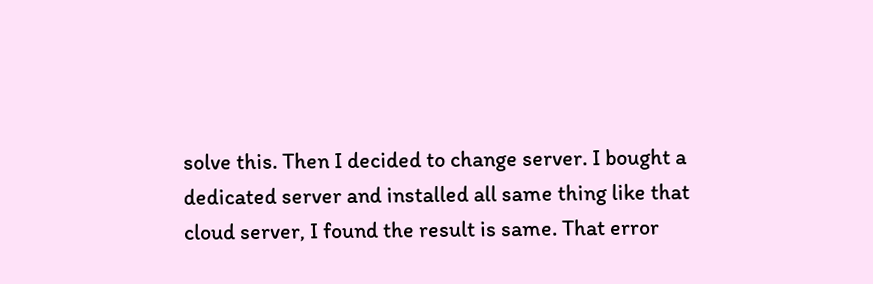solve this. Then I decided to change server. I bought a dedicated server and installed all same thing like that cloud server, I found the result is same. That error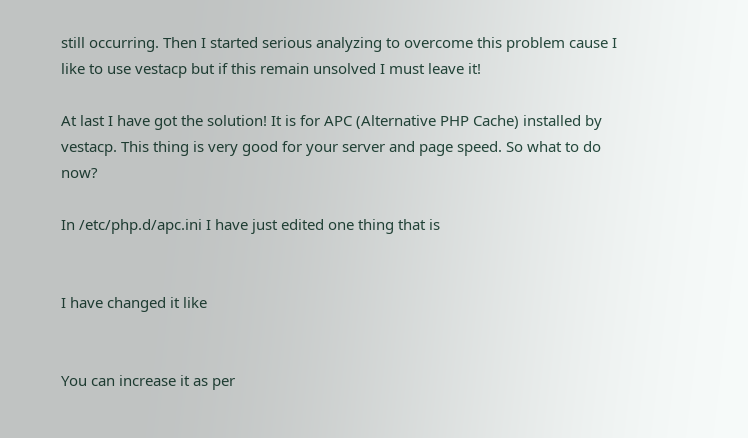still occurring. Then I started serious analyzing to overcome this problem cause I like to use vestacp but if this remain unsolved I must leave it!

At last I have got the solution! It is for APC (Alternative PHP Cache) installed by vestacp. This thing is very good for your server and page speed. So what to do now?

In /etc/php.d/apc.ini I have just edited one thing that is


I have changed it like


You can increase it as per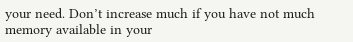your need. Don’t increase much if you have not much memory available in your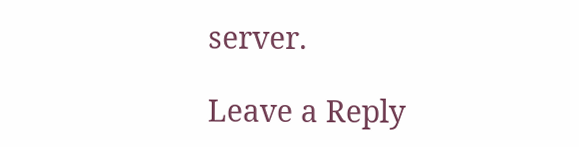server.

Leave a Reply